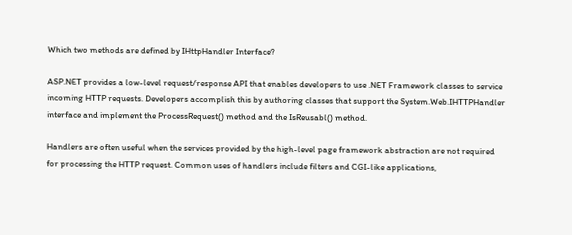Which two methods are defined by IHttpHandler Interface?

ASP.NET provides a low-level request/response API that enables developers to use .NET Framework classes to service incoming HTTP requests. Developers accomplish this by authoring classes that support the System.Web.IHTTPHandler interface and implement the ProcessRequest() method and the IsReusabl() method.

Handlers are often useful when the services provided by the high-level page framework abstraction are not required for processing the HTTP request. Common uses of handlers include filters and CGI-like applications,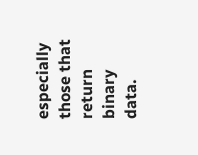especially those that return binary data.